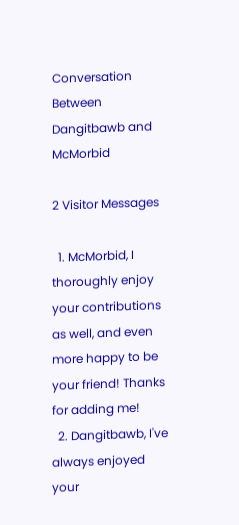Conversation Between Dangitbawb and McMorbid

2 Visitor Messages

  1. McMorbid, I thoroughly enjoy your contributions as well, and even more happy to be your friend! Thanks for adding me!
  2. Dangitbawb, I've always enjoyed your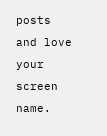posts and love your screen name.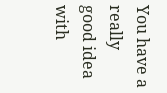You have a really good idea with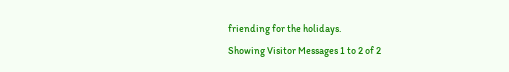friending for the holidays.
Showing Visitor Messages 1 to 2 of 2